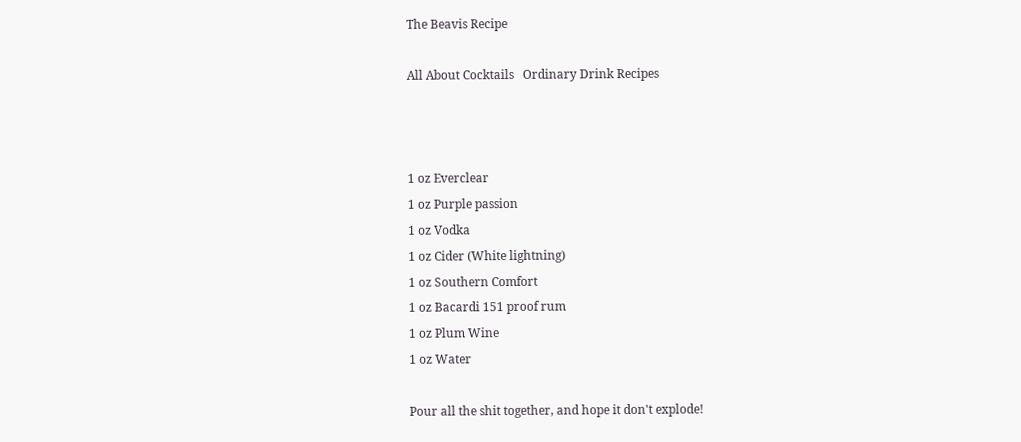The Beavis Recipe

All About Cocktails   Ordinary Drink Recipes



1 oz Everclear
1 oz Purple passion
1 oz Vodka
1 oz Cider (White lightning)
1 oz Southern Comfort
1 oz Bacardi 151 proof rum
1 oz Plum Wine
1 oz Water

Pour all the shit together, and hope it don't explode!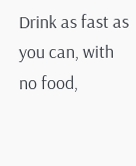Drink as fast as you can, with no food,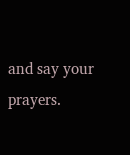and say your prayers.